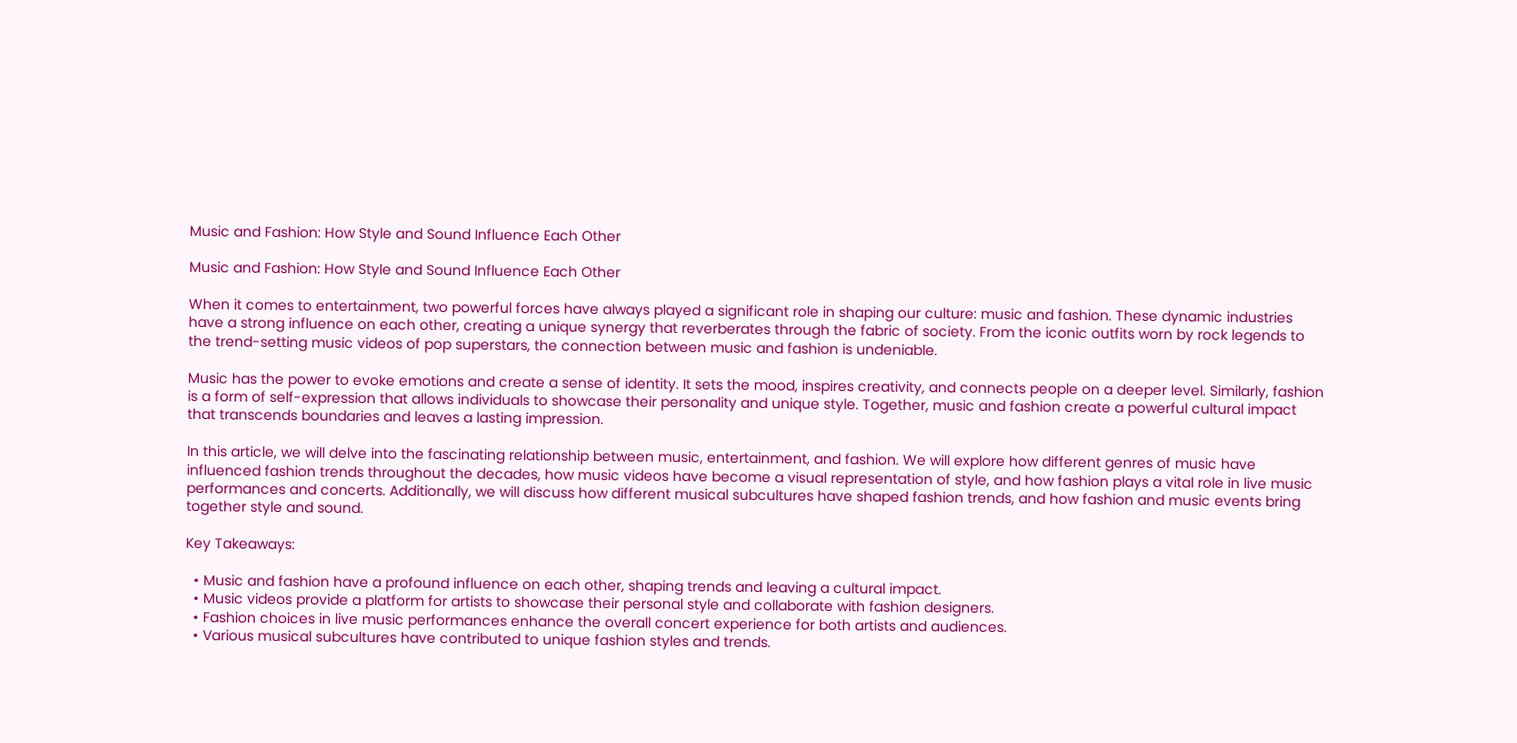Music and Fashion: How Style and Sound Influence Each Other

Music and Fashion: How Style and Sound Influence Each Other

When it comes to entertainment, two powerful forces have always played a significant role in shaping our culture: music and fashion. These dynamic industries have a strong influence on each other, creating a unique synergy that reverberates through the fabric of society. From the iconic outfits worn by rock legends to the trend-setting music videos of pop superstars, the connection between music and fashion is undeniable.

Music has the power to evoke emotions and create a sense of identity. It sets the mood, inspires creativity, and connects people on a deeper level. Similarly, fashion is a form of self-expression that allows individuals to showcase their personality and unique style. Together, music and fashion create a powerful cultural impact that transcends boundaries and leaves a lasting impression.

In this article, we will delve into the fascinating relationship between music, entertainment, and fashion. We will explore how different genres of music have influenced fashion trends throughout the decades, how music videos have become a visual representation of style, and how fashion plays a vital role in live music performances and concerts. Additionally, we will discuss how different musical subcultures have shaped fashion trends, and how fashion and music events bring together style and sound.

Key Takeaways:

  • Music and fashion have a profound influence on each other, shaping trends and leaving a cultural impact.
  • Music videos provide a platform for artists to showcase their personal style and collaborate with fashion designers.
  • Fashion choices in live music performances enhance the overall concert experience for both artists and audiences.
  • Various musical subcultures have contributed to unique fashion styles and trends.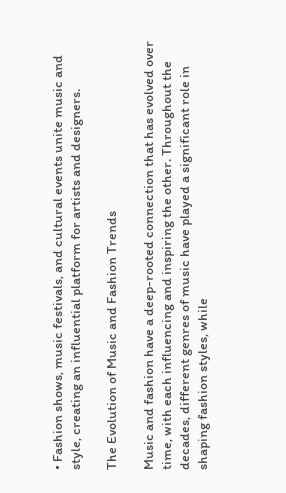• Fashion shows, music festivals, and cultural events unite music and style, creating an influential platform for artists and designers.

The Evolution of Music and Fashion Trends

Music and fashion have a deep-rooted connection that has evolved over time, with each influencing and inspiring the other. Throughout the decades, different genres of music have played a significant role in shaping fashion styles, while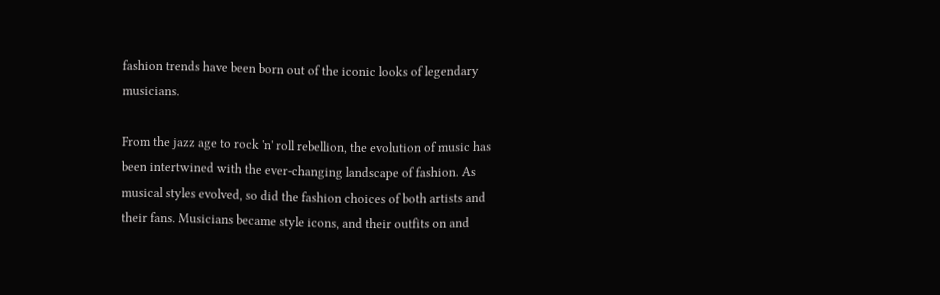fashion trends have been born out of the iconic looks of legendary musicians.

From the jazz age to rock 'n' roll rebellion, the evolution of music has been intertwined with the ever-changing landscape of fashion. As musical styles evolved, so did the fashion choices of both artists and their fans. Musicians became style icons, and their outfits on and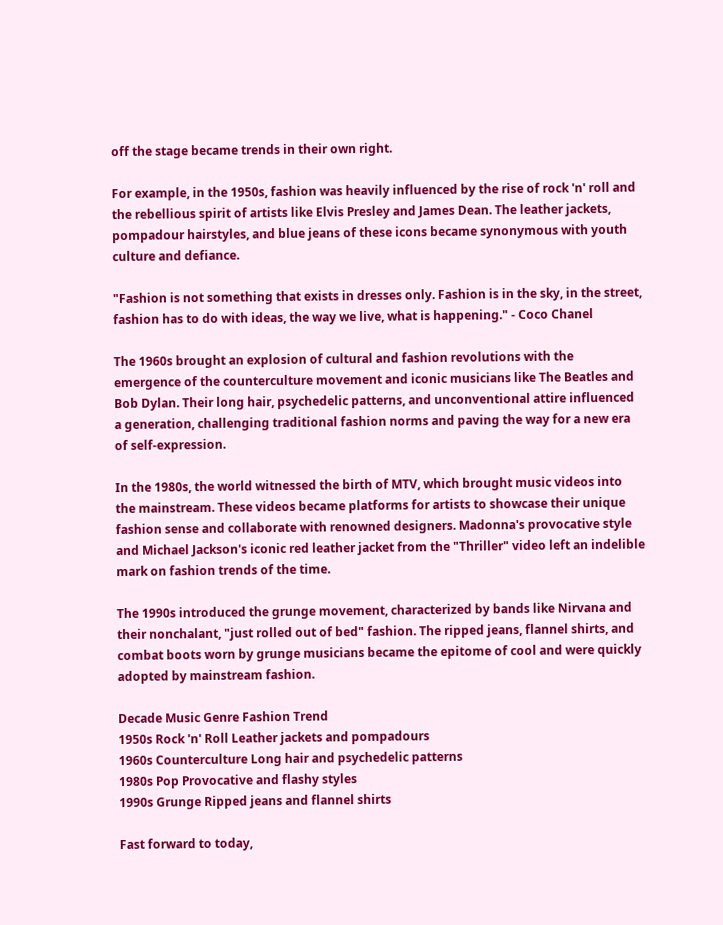off the stage became trends in their own right.

For example, in the 1950s, fashion was heavily influenced by the rise of rock 'n' roll and the rebellious spirit of artists like Elvis Presley and James Dean. The leather jackets, pompadour hairstyles, and blue jeans of these icons became synonymous with youth culture and defiance.

"Fashion is not something that exists in dresses only. Fashion is in the sky, in the street, fashion has to do with ideas, the way we live, what is happening." - Coco Chanel

The 1960s brought an explosion of cultural and fashion revolutions with the emergence of the counterculture movement and iconic musicians like The Beatles and Bob Dylan. Their long hair, psychedelic patterns, and unconventional attire influenced a generation, challenging traditional fashion norms and paving the way for a new era of self-expression.

In the 1980s, the world witnessed the birth of MTV, which brought music videos into the mainstream. These videos became platforms for artists to showcase their unique fashion sense and collaborate with renowned designers. Madonna's provocative style and Michael Jackson's iconic red leather jacket from the "Thriller" video left an indelible mark on fashion trends of the time.

The 1990s introduced the grunge movement, characterized by bands like Nirvana and their nonchalant, "just rolled out of bed" fashion. The ripped jeans, flannel shirts, and combat boots worn by grunge musicians became the epitome of cool and were quickly adopted by mainstream fashion.

Decade Music Genre Fashion Trend
1950s Rock 'n' Roll Leather jackets and pompadours
1960s Counterculture Long hair and psychedelic patterns
1980s Pop Provocative and flashy styles
1990s Grunge Ripped jeans and flannel shirts

Fast forward to today,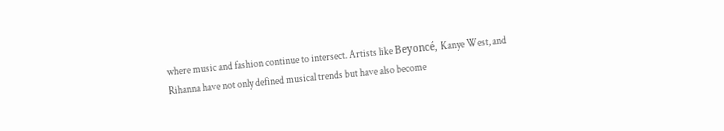where music and fashion continue to intersect. Artists like Beyoncé, Kanye West, and Rihanna have not only defined musical trends but have also become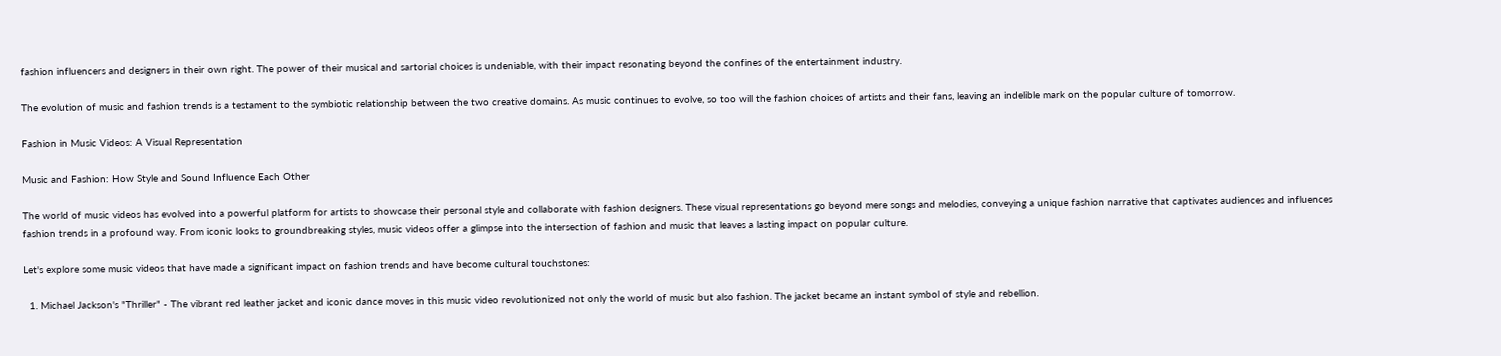fashion influencers and designers in their own right. The power of their musical and sartorial choices is undeniable, with their impact resonating beyond the confines of the entertainment industry.

The evolution of music and fashion trends is a testament to the symbiotic relationship between the two creative domains. As music continues to evolve, so too will the fashion choices of artists and their fans, leaving an indelible mark on the popular culture of tomorrow.

Fashion in Music Videos: A Visual Representation

Music and Fashion: How Style and Sound Influence Each Other

The world of music videos has evolved into a powerful platform for artists to showcase their personal style and collaborate with fashion designers. These visual representations go beyond mere songs and melodies, conveying a unique fashion narrative that captivates audiences and influences fashion trends in a profound way. From iconic looks to groundbreaking styles, music videos offer a glimpse into the intersection of fashion and music that leaves a lasting impact on popular culture.

Let's explore some music videos that have made a significant impact on fashion trends and have become cultural touchstones:

  1. Michael Jackson's "Thriller" - The vibrant red leather jacket and iconic dance moves in this music video revolutionized not only the world of music but also fashion. The jacket became an instant symbol of style and rebellion.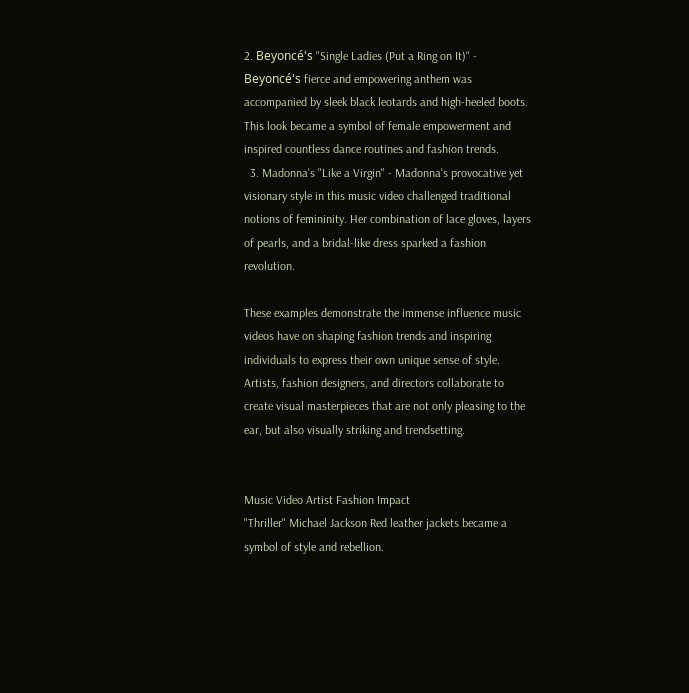2. Beyoncé's "Single Ladies (Put a Ring on It)" - Beyoncé's fierce and empowering anthem was accompanied by sleek black leotards and high-heeled boots. This look became a symbol of female empowerment and inspired countless dance routines and fashion trends.
  3. Madonna's "Like a Virgin" - Madonna's provocative yet visionary style in this music video challenged traditional notions of femininity. Her combination of lace gloves, layers of pearls, and a bridal-like dress sparked a fashion revolution.

These examples demonstrate the immense influence music videos have on shaping fashion trends and inspiring individuals to express their own unique sense of style. Artists, fashion designers, and directors collaborate to create visual masterpieces that are not only pleasing to the ear, but also visually striking and trendsetting.


Music Video Artist Fashion Impact
"Thriller" Michael Jackson Red leather jackets became a symbol of style and rebellion.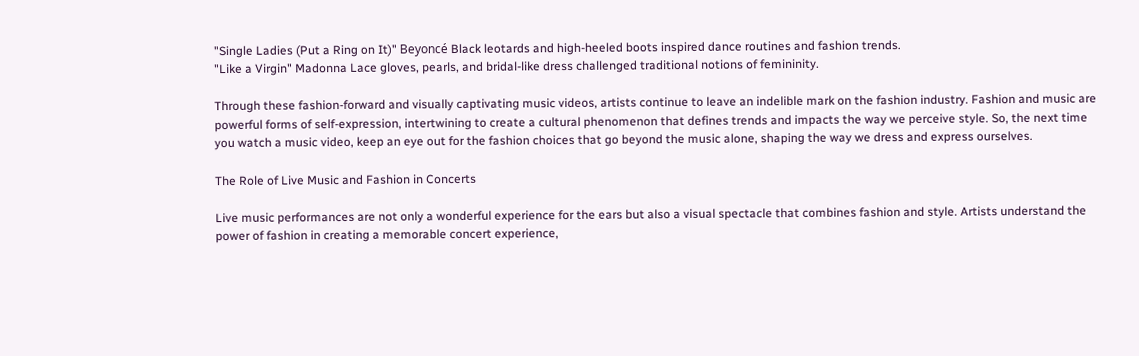"Single Ladies (Put a Ring on It)" Beyoncé Black leotards and high-heeled boots inspired dance routines and fashion trends.
"Like a Virgin" Madonna Lace gloves, pearls, and bridal-like dress challenged traditional notions of femininity.

Through these fashion-forward and visually captivating music videos, artists continue to leave an indelible mark on the fashion industry. Fashion and music are powerful forms of self-expression, intertwining to create a cultural phenomenon that defines trends and impacts the way we perceive style. So, the next time you watch a music video, keep an eye out for the fashion choices that go beyond the music alone, shaping the way we dress and express ourselves.

The Role of Live Music and Fashion in Concerts

Live music performances are not only a wonderful experience for the ears but also a visual spectacle that combines fashion and style. Artists understand the power of fashion in creating a memorable concert experience,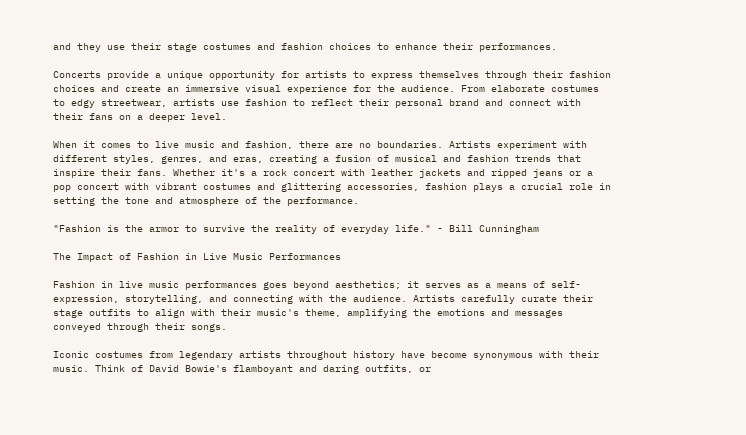and they use their stage costumes and fashion choices to enhance their performances.

Concerts provide a unique opportunity for artists to express themselves through their fashion choices and create an immersive visual experience for the audience. From elaborate costumes to edgy streetwear, artists use fashion to reflect their personal brand and connect with their fans on a deeper level.

When it comes to live music and fashion, there are no boundaries. Artists experiment with different styles, genres, and eras, creating a fusion of musical and fashion trends that inspire their fans. Whether it's a rock concert with leather jackets and ripped jeans or a pop concert with vibrant costumes and glittering accessories, fashion plays a crucial role in setting the tone and atmosphere of the performance.

"Fashion is the armor to survive the reality of everyday life." - Bill Cunningham

The Impact of Fashion in Live Music Performances

Fashion in live music performances goes beyond aesthetics; it serves as a means of self-expression, storytelling, and connecting with the audience. Artists carefully curate their stage outfits to align with their music's theme, amplifying the emotions and messages conveyed through their songs.

Iconic costumes from legendary artists throughout history have become synonymous with their music. Think of David Bowie's flamboyant and daring outfits, or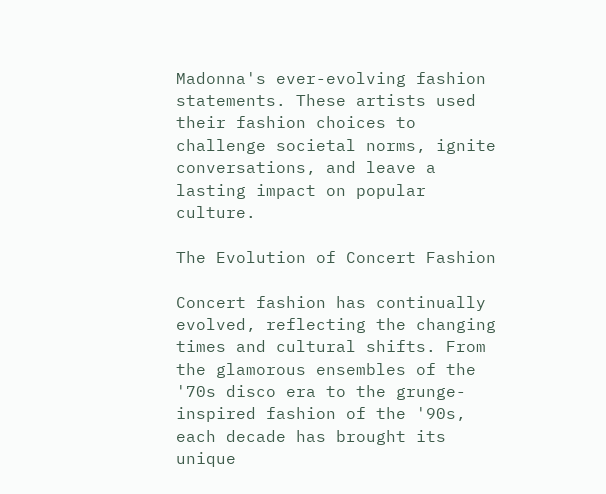Madonna's ever-evolving fashion statements. These artists used their fashion choices to challenge societal norms, ignite conversations, and leave a lasting impact on popular culture.

The Evolution of Concert Fashion

Concert fashion has continually evolved, reflecting the changing times and cultural shifts. From the glamorous ensembles of the '70s disco era to the grunge-inspired fashion of the '90s, each decade has brought its unique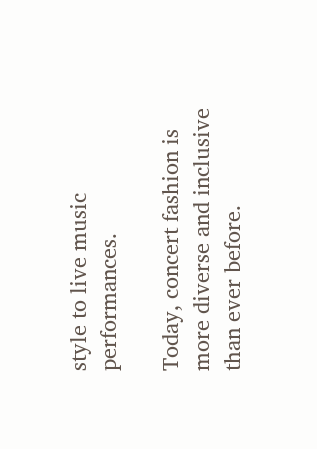style to live music performances.

Today, concert fashion is more diverse and inclusive than ever before.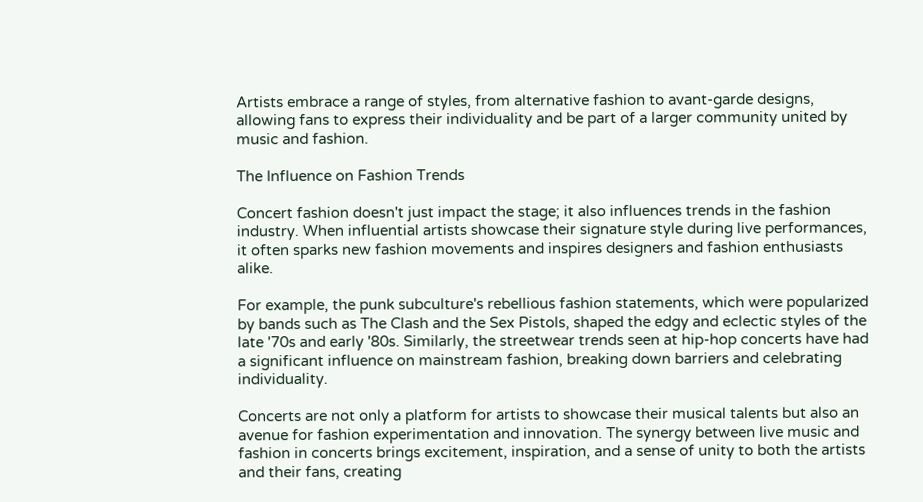Artists embrace a range of styles, from alternative fashion to avant-garde designs, allowing fans to express their individuality and be part of a larger community united by music and fashion.

The Influence on Fashion Trends

Concert fashion doesn't just impact the stage; it also influences trends in the fashion industry. When influential artists showcase their signature style during live performances, it often sparks new fashion movements and inspires designers and fashion enthusiasts alike.

For example, the punk subculture's rebellious fashion statements, which were popularized by bands such as The Clash and the Sex Pistols, shaped the edgy and eclectic styles of the late '70s and early '80s. Similarly, the streetwear trends seen at hip-hop concerts have had a significant influence on mainstream fashion, breaking down barriers and celebrating individuality.

Concerts are not only a platform for artists to showcase their musical talents but also an avenue for fashion experimentation and innovation. The synergy between live music and fashion in concerts brings excitement, inspiration, and a sense of unity to both the artists and their fans, creating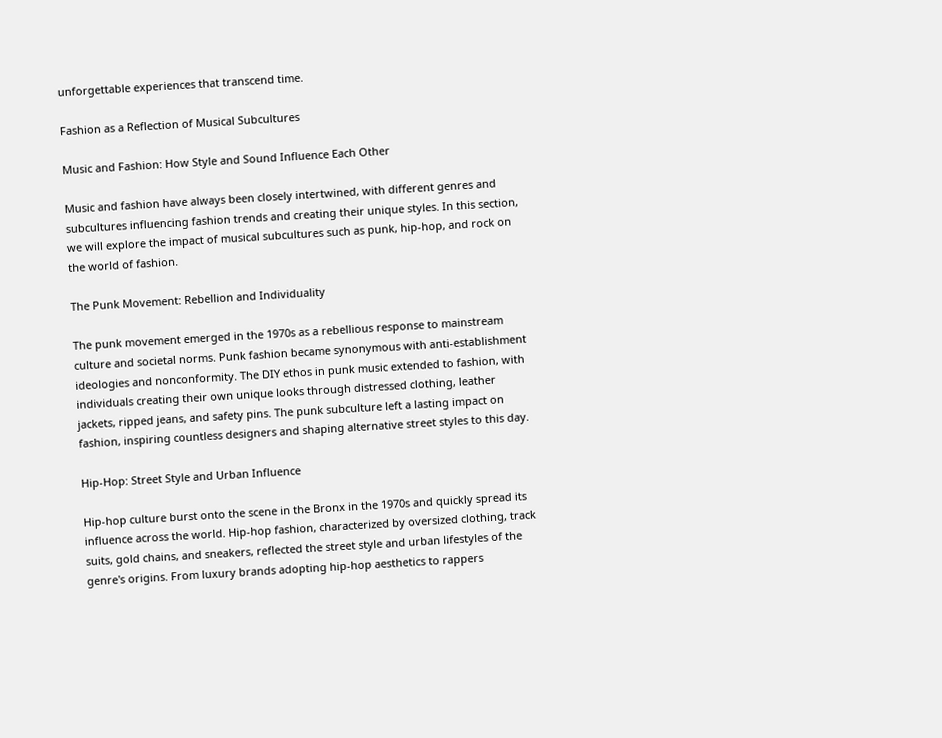unforgettable experiences that transcend time.

Fashion as a Reflection of Musical Subcultures

Music and Fashion: How Style and Sound Influence Each Other

Music and fashion have always been closely intertwined, with different genres and subcultures influencing fashion trends and creating their unique styles. In this section, we will explore the impact of musical subcultures such as punk, hip-hop, and rock on the world of fashion.

The Punk Movement: Rebellion and Individuality

The punk movement emerged in the 1970s as a rebellious response to mainstream culture and societal norms. Punk fashion became synonymous with anti-establishment ideologies and nonconformity. The DIY ethos in punk music extended to fashion, with individuals creating their own unique looks through distressed clothing, leather jackets, ripped jeans, and safety pins. The punk subculture left a lasting impact on fashion, inspiring countless designers and shaping alternative street styles to this day.

Hip-Hop: Street Style and Urban Influence

Hip-hop culture burst onto the scene in the Bronx in the 1970s and quickly spread its influence across the world. Hip-hop fashion, characterized by oversized clothing, track suits, gold chains, and sneakers, reflected the street style and urban lifestyles of the genre's origins. From luxury brands adopting hip-hop aesthetics to rappers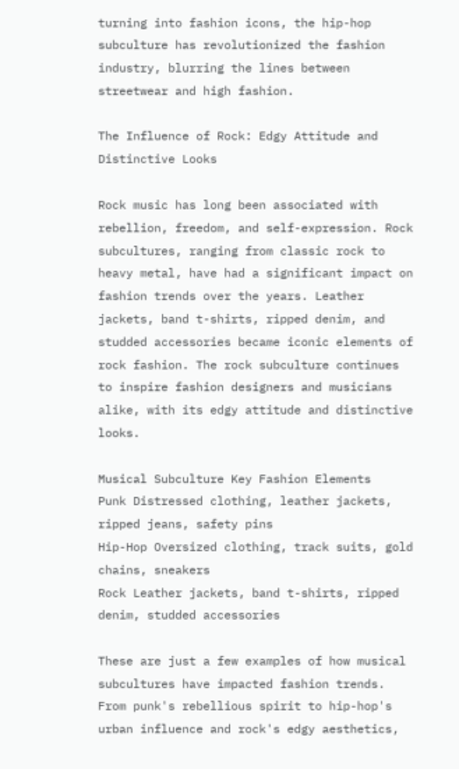turning into fashion icons, the hip-hop subculture has revolutionized the fashion industry, blurring the lines between streetwear and high fashion.

The Influence of Rock: Edgy Attitude and Distinctive Looks

Rock music has long been associated with rebellion, freedom, and self-expression. Rock subcultures, ranging from classic rock to heavy metal, have had a significant impact on fashion trends over the years. Leather jackets, band t-shirts, ripped denim, and studded accessories became iconic elements of rock fashion. The rock subculture continues to inspire fashion designers and musicians alike, with its edgy attitude and distinctive looks.

Musical Subculture Key Fashion Elements
Punk Distressed clothing, leather jackets, ripped jeans, safety pins
Hip-Hop Oversized clothing, track suits, gold chains, sneakers
Rock Leather jackets, band t-shirts, ripped denim, studded accessories

These are just a few examples of how musical subcultures have impacted fashion trends. From punk's rebellious spirit to hip-hop's urban influence and rock's edgy aesthetics,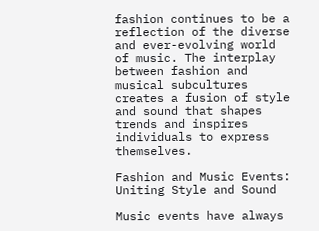fashion continues to be a reflection of the diverse and ever-evolving world of music. The interplay between fashion and musical subcultures creates a fusion of style and sound that shapes trends and inspires individuals to express themselves.

Fashion and Music Events: Uniting Style and Sound

Music events have always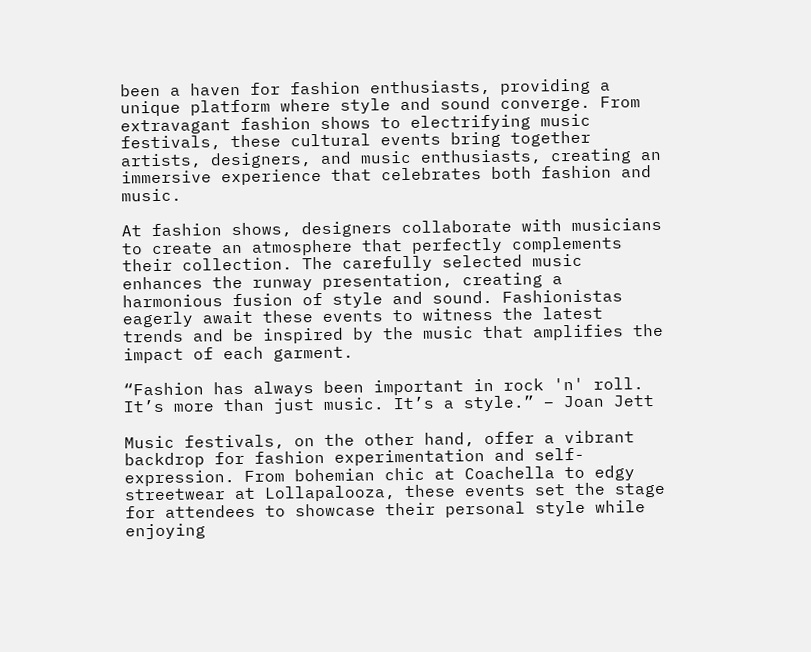been a haven for fashion enthusiasts, providing a unique platform where style and sound converge. From extravagant fashion shows to electrifying music festivals, these cultural events bring together artists, designers, and music enthusiasts, creating an immersive experience that celebrates both fashion and music.

At fashion shows, designers collaborate with musicians to create an atmosphere that perfectly complements their collection. The carefully selected music enhances the runway presentation, creating a harmonious fusion of style and sound. Fashionistas eagerly await these events to witness the latest trends and be inspired by the music that amplifies the impact of each garment.

“Fashion has always been important in rock 'n' roll. It’s more than just music. It’s a style.” – Joan Jett

Music festivals, on the other hand, offer a vibrant backdrop for fashion experimentation and self-expression. From bohemian chic at Coachella to edgy streetwear at Lollapalooza, these events set the stage for attendees to showcase their personal style while enjoying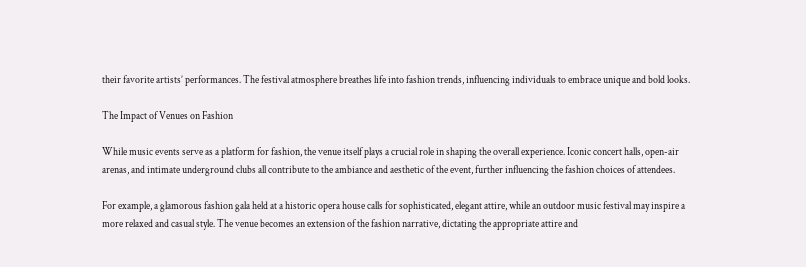their favorite artists’ performances. The festival atmosphere breathes life into fashion trends, influencing individuals to embrace unique and bold looks.

The Impact of Venues on Fashion

While music events serve as a platform for fashion, the venue itself plays a crucial role in shaping the overall experience. Iconic concert halls, open-air arenas, and intimate underground clubs all contribute to the ambiance and aesthetic of the event, further influencing the fashion choices of attendees.

For example, a glamorous fashion gala held at a historic opera house calls for sophisticated, elegant attire, while an outdoor music festival may inspire a more relaxed and casual style. The venue becomes an extension of the fashion narrative, dictating the appropriate attire and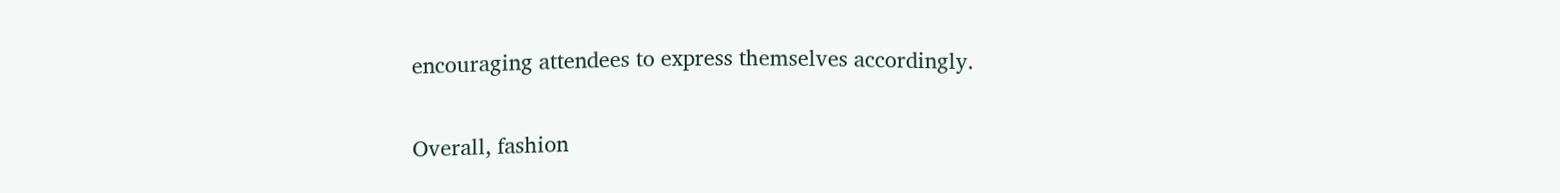encouraging attendees to express themselves accordingly.

Overall, fashion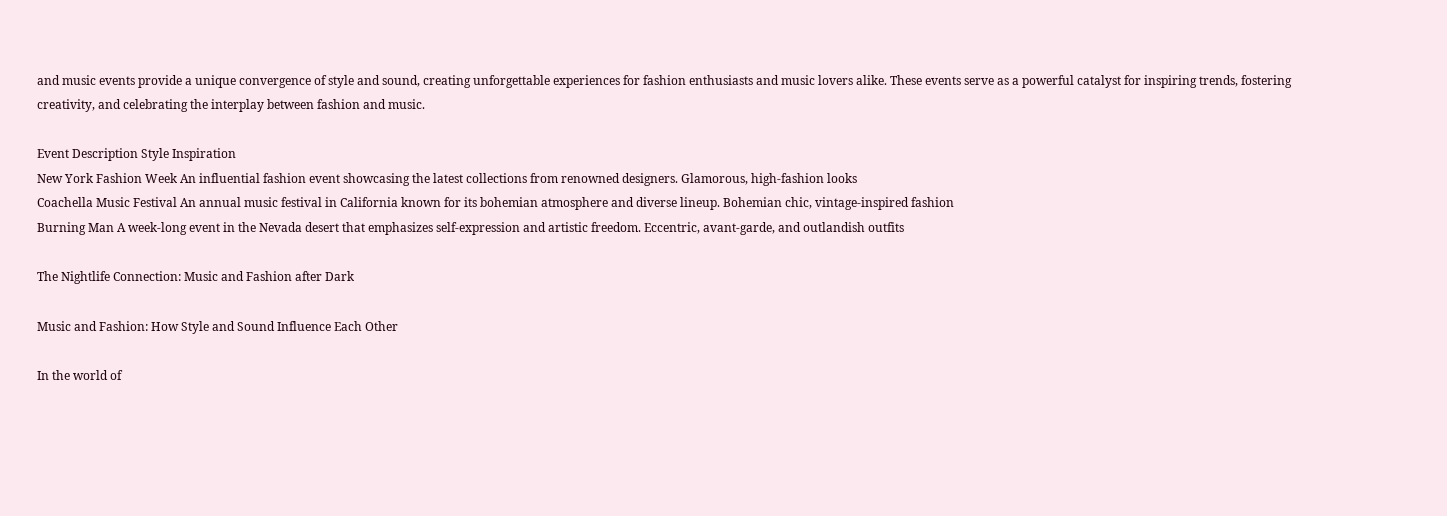and music events provide a unique convergence of style and sound, creating unforgettable experiences for fashion enthusiasts and music lovers alike. These events serve as a powerful catalyst for inspiring trends, fostering creativity, and celebrating the interplay between fashion and music.

Event Description Style Inspiration
New York Fashion Week An influential fashion event showcasing the latest collections from renowned designers. Glamorous, high-fashion looks
Coachella Music Festival An annual music festival in California known for its bohemian atmosphere and diverse lineup. Bohemian chic, vintage-inspired fashion
Burning Man A week-long event in the Nevada desert that emphasizes self-expression and artistic freedom. Eccentric, avant-garde, and outlandish outfits

The Nightlife Connection: Music and Fashion after Dark

Music and Fashion: How Style and Sound Influence Each Other

In the world of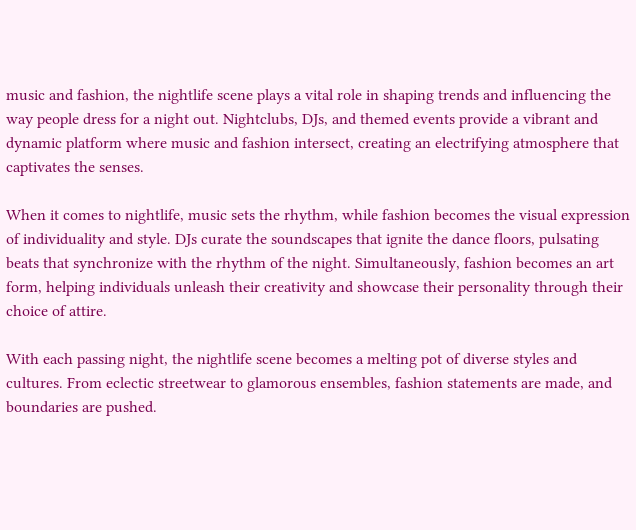music and fashion, the nightlife scene plays a vital role in shaping trends and influencing the way people dress for a night out. Nightclubs, DJs, and themed events provide a vibrant and dynamic platform where music and fashion intersect, creating an electrifying atmosphere that captivates the senses.

When it comes to nightlife, music sets the rhythm, while fashion becomes the visual expression of individuality and style. DJs curate the soundscapes that ignite the dance floors, pulsating beats that synchronize with the rhythm of the night. Simultaneously, fashion becomes an art form, helping individuals unleash their creativity and showcase their personality through their choice of attire.

With each passing night, the nightlife scene becomes a melting pot of diverse styles and cultures. From eclectic streetwear to glamorous ensembles, fashion statements are made, and boundaries are pushed.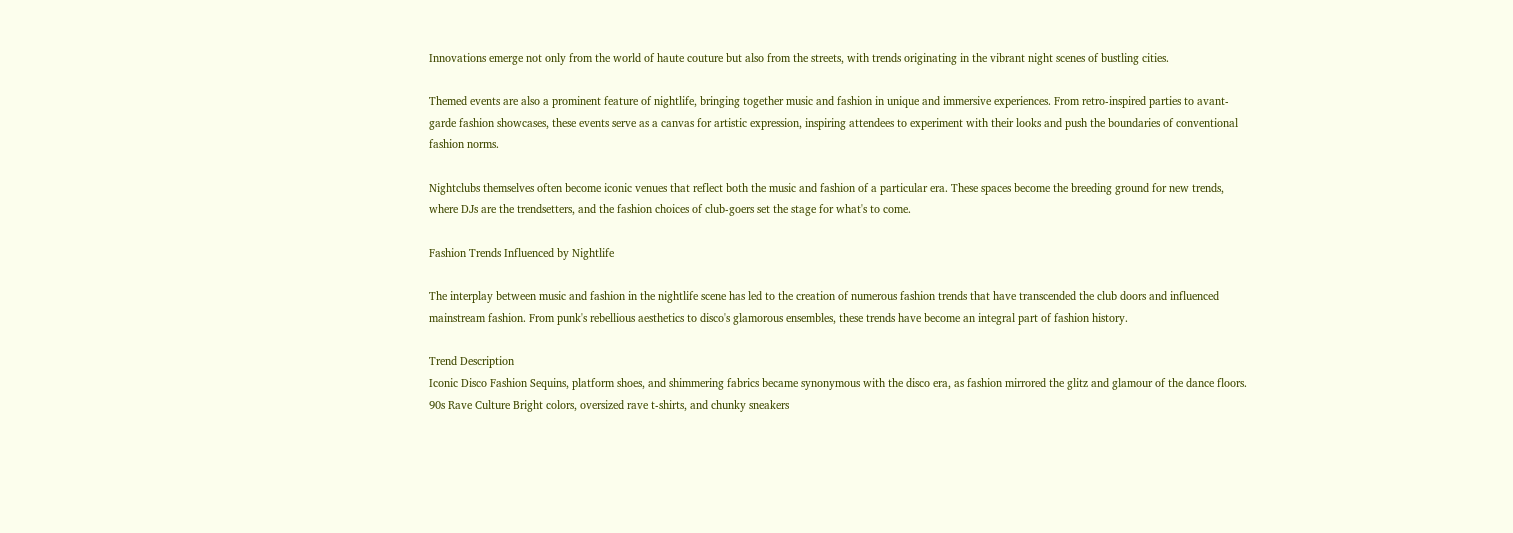Innovations emerge not only from the world of haute couture but also from the streets, with trends originating in the vibrant night scenes of bustling cities.

Themed events are also a prominent feature of nightlife, bringing together music and fashion in unique and immersive experiences. From retro-inspired parties to avant-garde fashion showcases, these events serve as a canvas for artistic expression, inspiring attendees to experiment with their looks and push the boundaries of conventional fashion norms.

Nightclubs themselves often become iconic venues that reflect both the music and fashion of a particular era. These spaces become the breeding ground for new trends, where DJs are the trendsetters, and the fashion choices of club-goers set the stage for what's to come.

Fashion Trends Influenced by Nightlife

The interplay between music and fashion in the nightlife scene has led to the creation of numerous fashion trends that have transcended the club doors and influenced mainstream fashion. From punk's rebellious aesthetics to disco's glamorous ensembles, these trends have become an integral part of fashion history.

Trend Description
Iconic Disco Fashion Sequins, platform shoes, and shimmering fabrics became synonymous with the disco era, as fashion mirrored the glitz and glamour of the dance floors.
90s Rave Culture Bright colors, oversized rave t-shirts, and chunky sneakers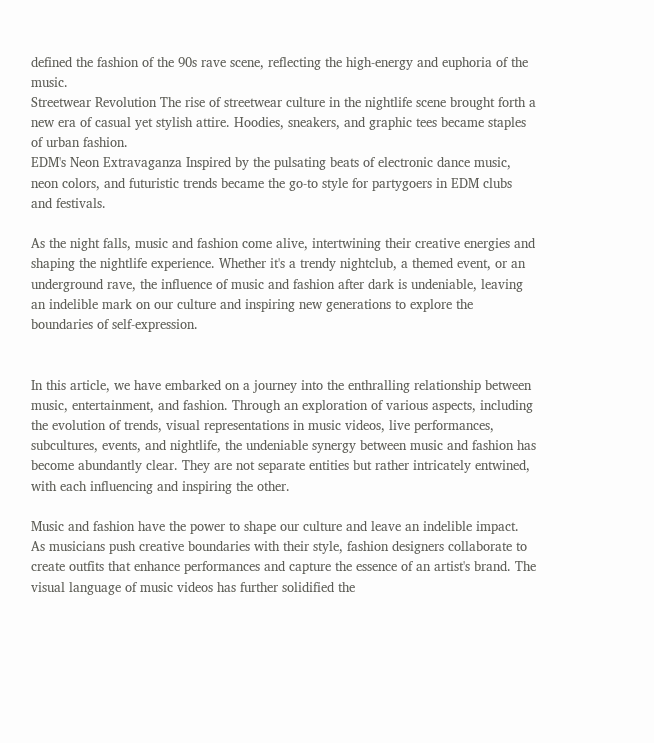defined the fashion of the 90s rave scene, reflecting the high-energy and euphoria of the music.
Streetwear Revolution The rise of streetwear culture in the nightlife scene brought forth a new era of casual yet stylish attire. Hoodies, sneakers, and graphic tees became staples of urban fashion.
EDM's Neon Extravaganza Inspired by the pulsating beats of electronic dance music, neon colors, and futuristic trends became the go-to style for partygoers in EDM clubs and festivals.

As the night falls, music and fashion come alive, intertwining their creative energies and shaping the nightlife experience. Whether it's a trendy nightclub, a themed event, or an underground rave, the influence of music and fashion after dark is undeniable, leaving an indelible mark on our culture and inspiring new generations to explore the boundaries of self-expression.


In this article, we have embarked on a journey into the enthralling relationship between music, entertainment, and fashion. Through an exploration of various aspects, including the evolution of trends, visual representations in music videos, live performances, subcultures, events, and nightlife, the undeniable synergy between music and fashion has become abundantly clear. They are not separate entities but rather intricately entwined, with each influencing and inspiring the other.

Music and fashion have the power to shape our culture and leave an indelible impact. As musicians push creative boundaries with their style, fashion designers collaborate to create outfits that enhance performances and capture the essence of an artist's brand. The visual language of music videos has further solidified the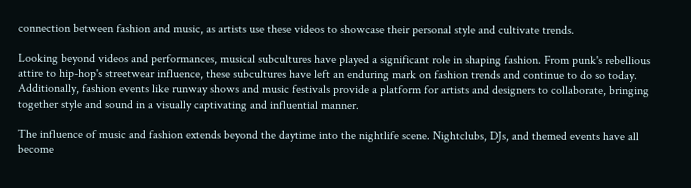connection between fashion and music, as artists use these videos to showcase their personal style and cultivate trends.

Looking beyond videos and performances, musical subcultures have played a significant role in shaping fashion. From punk's rebellious attire to hip-hop's streetwear influence, these subcultures have left an enduring mark on fashion trends and continue to do so today. Additionally, fashion events like runway shows and music festivals provide a platform for artists and designers to collaborate, bringing together style and sound in a visually captivating and influential manner.

The influence of music and fashion extends beyond the daytime into the nightlife scene. Nightclubs, DJs, and themed events have all become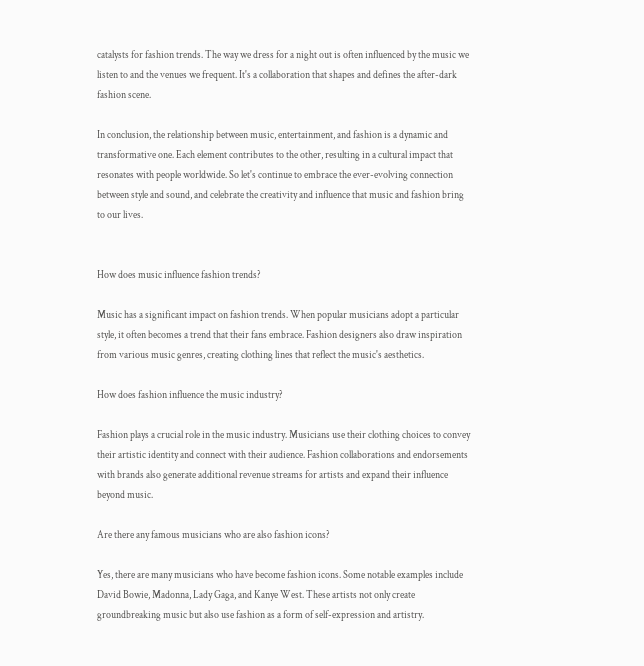catalysts for fashion trends. The way we dress for a night out is often influenced by the music we listen to and the venues we frequent. It's a collaboration that shapes and defines the after-dark fashion scene.

In conclusion, the relationship between music, entertainment, and fashion is a dynamic and transformative one. Each element contributes to the other, resulting in a cultural impact that resonates with people worldwide. So let's continue to embrace the ever-evolving connection between style and sound, and celebrate the creativity and influence that music and fashion bring to our lives.


How does music influence fashion trends?

Music has a significant impact on fashion trends. When popular musicians adopt a particular style, it often becomes a trend that their fans embrace. Fashion designers also draw inspiration from various music genres, creating clothing lines that reflect the music's aesthetics.

How does fashion influence the music industry?

Fashion plays a crucial role in the music industry. Musicians use their clothing choices to convey their artistic identity and connect with their audience. Fashion collaborations and endorsements with brands also generate additional revenue streams for artists and expand their influence beyond music.

Are there any famous musicians who are also fashion icons?

Yes, there are many musicians who have become fashion icons. Some notable examples include David Bowie, Madonna, Lady Gaga, and Kanye West. These artists not only create groundbreaking music but also use fashion as a form of self-expression and artistry.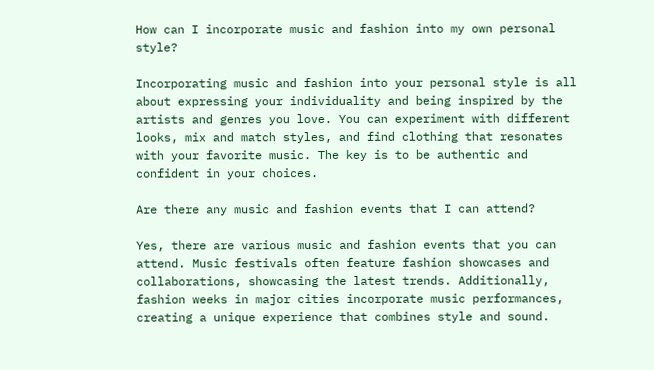How can I incorporate music and fashion into my own personal style?

Incorporating music and fashion into your personal style is all about expressing your individuality and being inspired by the artists and genres you love. You can experiment with different looks, mix and match styles, and find clothing that resonates with your favorite music. The key is to be authentic and confident in your choices.

Are there any music and fashion events that I can attend?

Yes, there are various music and fashion events that you can attend. Music festivals often feature fashion showcases and collaborations, showcasing the latest trends. Additionally, fashion weeks in major cities incorporate music performances, creating a unique experience that combines style and sound.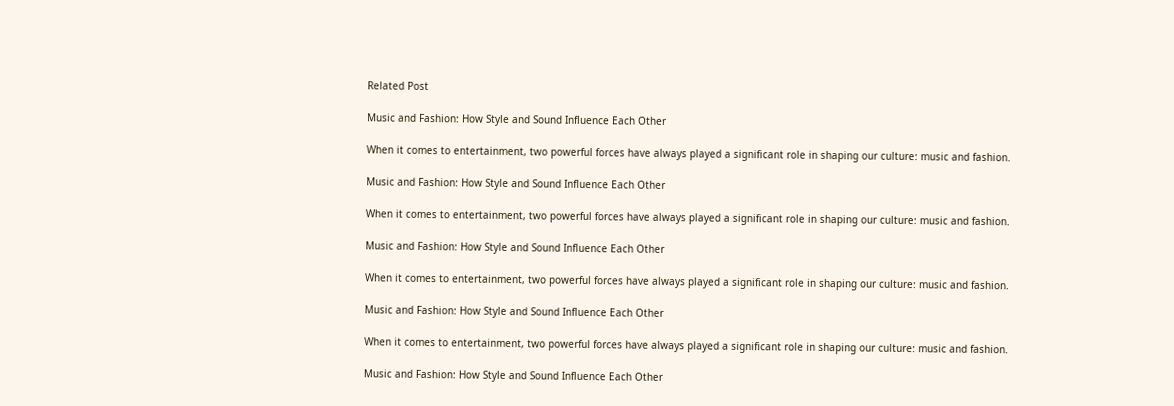Related Post

Music and Fashion: How Style and Sound Influence Each Other

When it comes to entertainment, two powerful forces have always played a significant role in shaping our culture: music and fashion.

Music and Fashion: How Style and Sound Influence Each Other

When it comes to entertainment, two powerful forces have always played a significant role in shaping our culture: music and fashion.

Music and Fashion: How Style and Sound Influence Each Other

When it comes to entertainment, two powerful forces have always played a significant role in shaping our culture: music and fashion.

Music and Fashion: How Style and Sound Influence Each Other

When it comes to entertainment, two powerful forces have always played a significant role in shaping our culture: music and fashion.

Music and Fashion: How Style and Sound Influence Each Other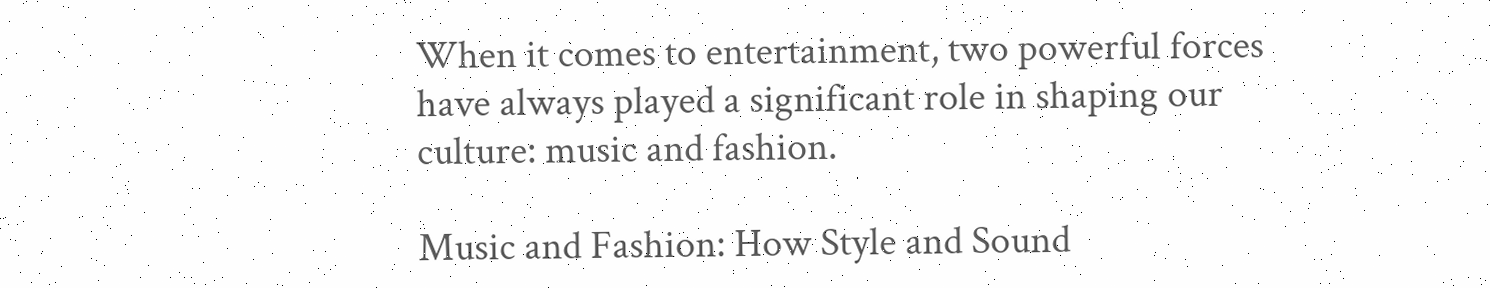When it comes to entertainment, two powerful forces have always played a significant role in shaping our culture: music and fashion.

Music and Fashion: How Style and Sound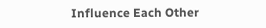Influence Each Other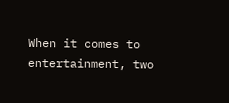When it comes to entertainment, two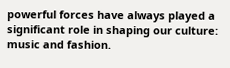powerful forces have always played a significant role in shaping our culture: music and fashion.